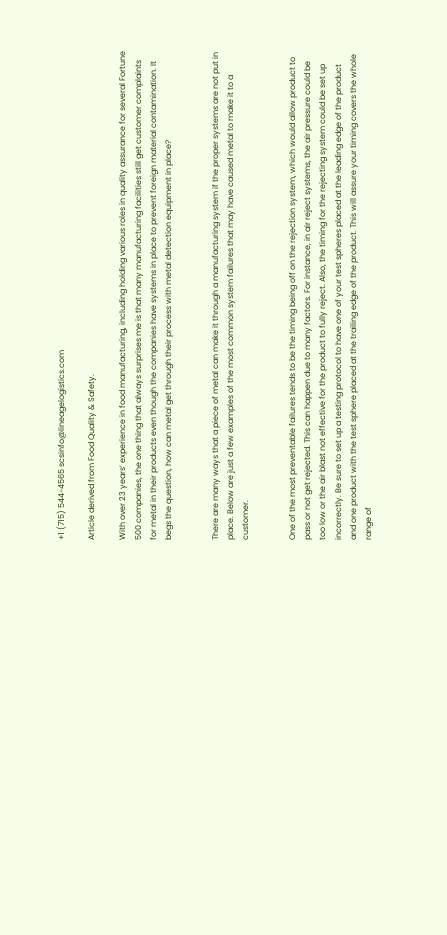+1 (715) 544-4565 scsinfo@lineagelogistics.com

Article derived from Food Quality & Safety.

With over 23 years’ experience in food manufacturing, including holding various roles in quality assurance for several Fortune 500 companies, the one thing that always surprises me is that many manufacturing facilities still get customer complaints for metal in their products even though the companies have systems in place to prevent foreign material contamination. It begs the question, how can metal get through their process with metal detection equipment in place?


There are many ways that a piece of metal can make it through a manufacturing system if the proper systems are not put in place. Below are just a few examples of the most common system failures that may have caused metal to make it to a customer.


One of the most preventable failures tends to be the timing being off on the rejection system, which would allow product to pass or not get rejected. This can happen due to many factors. For instance, in air reject systems, the air pressure could be too low or the air blast not effective for the product to fully reject. Also, the timing for the rejecting system could be set up incorrectly. Be sure to set up a testing protocol to have one of your test spheres placed at the leading edge of the product and one product with the test sphere placed at the trailing edge of the product. This will assure your timing covers the whole range of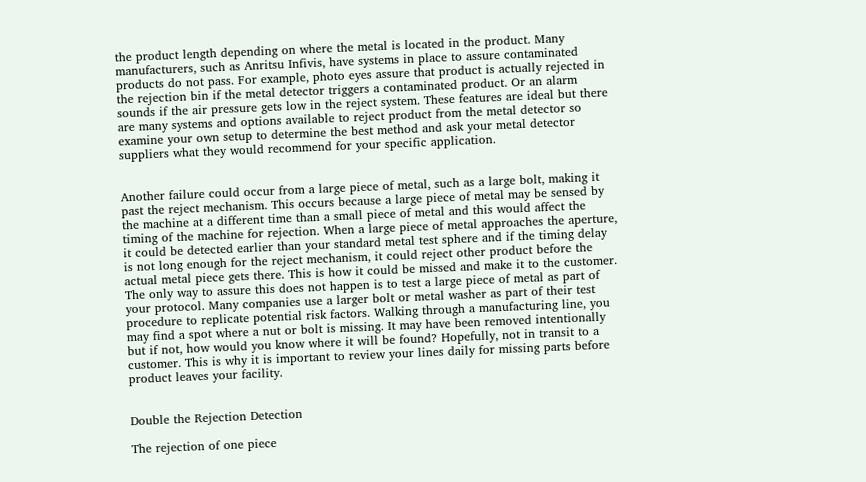the product length depending on where the metal is located in the product. Many manufacturers, such as Anritsu Infivis, have systems in place to assure contaminated products do not pass. For example, photo eyes assure that product is actually rejected in the rejection bin if the metal detector triggers a contaminated product. Or an alarm sounds if the air pressure gets low in the reject system. These features are ideal but there are many systems and options available to reject product from the metal detector so examine your own setup to determine the best method and ask your metal detector suppliers what they would recommend for your specific application.


Another failure could occur from a large piece of metal, such as a large bolt, making it past the reject mechanism. This occurs because a large piece of metal may be sensed by the machine at a different time than a small piece of metal and this would affect the timing of the machine for rejection. When a large piece of metal approaches the aperture, it could be detected earlier than your standard metal test sphere and if the timing delay is not long enough for the reject mechanism, it could reject other product before the actual metal piece gets there. This is how it could be missed and make it to the customer. The only way to assure this does not happen is to test a large piece of metal as part of your protocol. Many companies use a larger bolt or metal washer as part of their test procedure to replicate potential risk factors. Walking through a manufacturing line, you may find a spot where a nut or bolt is missing. It may have been removed intentionally but if not, how would you know where it will be found? Hopefully, not in transit to a customer. This is why it is important to review your lines daily for missing parts before product leaves your facility.


Double the Rejection Detection

The rejection of one piece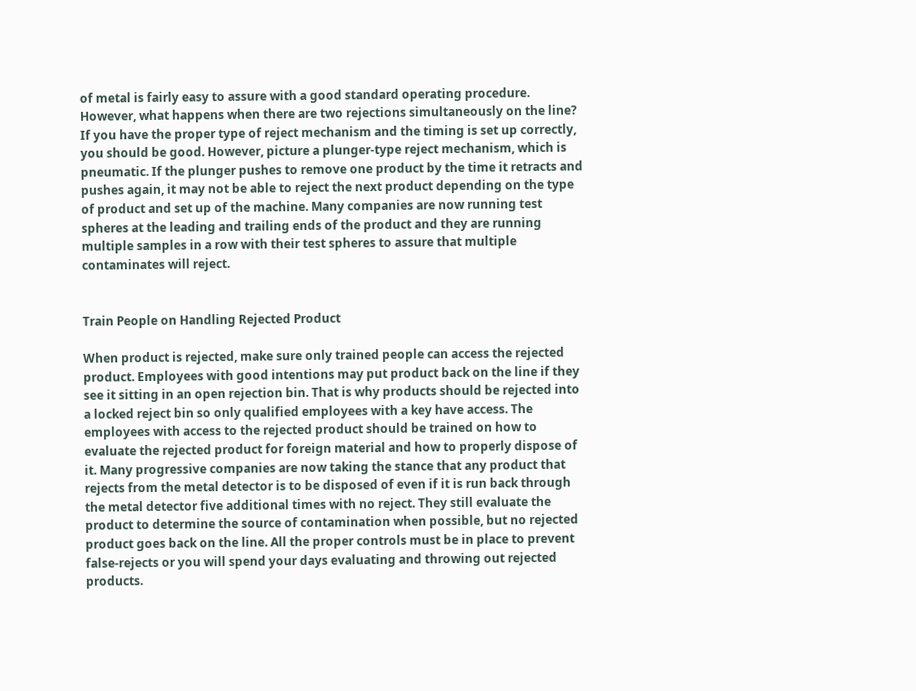of metal is fairly easy to assure with a good standard operating procedure. However, what happens when there are two rejections simultaneously on the line? If you have the proper type of reject mechanism and the timing is set up correctly, you should be good. However, picture a plunger-type reject mechanism, which is pneumatic. If the plunger pushes to remove one product by the time it retracts and pushes again, it may not be able to reject the next product depending on the type of product and set up of the machine. Many companies are now running test spheres at the leading and trailing ends of the product and they are running multiple samples in a row with their test spheres to assure that multiple contaminates will reject.


Train People on Handling Rejected Product

When product is rejected, make sure only trained people can access the rejected product. Employees with good intentions may put product back on the line if they see it sitting in an open rejection bin. That is why products should be rejected into a locked reject bin so only qualified employees with a key have access. The employees with access to the rejected product should be trained on how to evaluate the rejected product for foreign material and how to properly dispose of it. Many progressive companies are now taking the stance that any product that rejects from the metal detector is to be disposed of even if it is run back through the metal detector five additional times with no reject. They still evaluate the product to determine the source of contamination when possible, but no rejected product goes back on the line. All the proper controls must be in place to prevent false-rejects or you will spend your days evaluating and throwing out rejected products.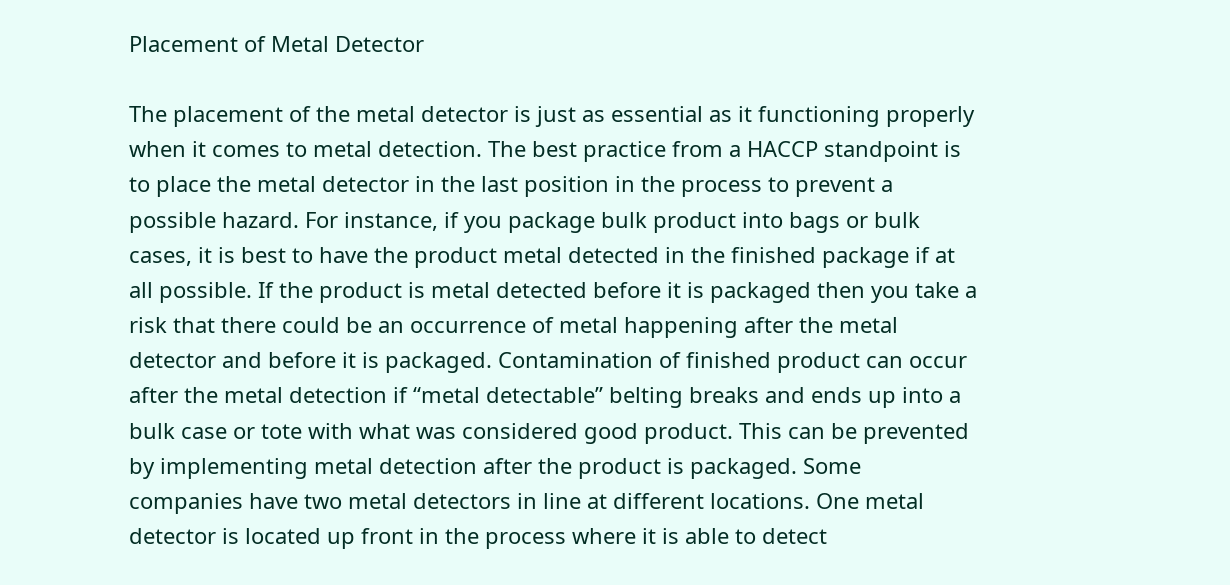Placement of Metal Detector

The placement of the metal detector is just as essential as it functioning properly when it comes to metal detection. The best practice from a HACCP standpoint is to place the metal detector in the last position in the process to prevent a possible hazard. For instance, if you package bulk product into bags or bulk cases, it is best to have the product metal detected in the finished package if at all possible. If the product is metal detected before it is packaged then you take a risk that there could be an occurrence of metal happening after the metal detector and before it is packaged. Contamination of finished product can occur after the metal detection if “metal detectable” belting breaks and ends up into a bulk case or tote with what was considered good product. This can be prevented by implementing metal detection after the product is packaged. Some companies have two metal detectors in line at different locations. One metal detector is located up front in the process where it is able to detect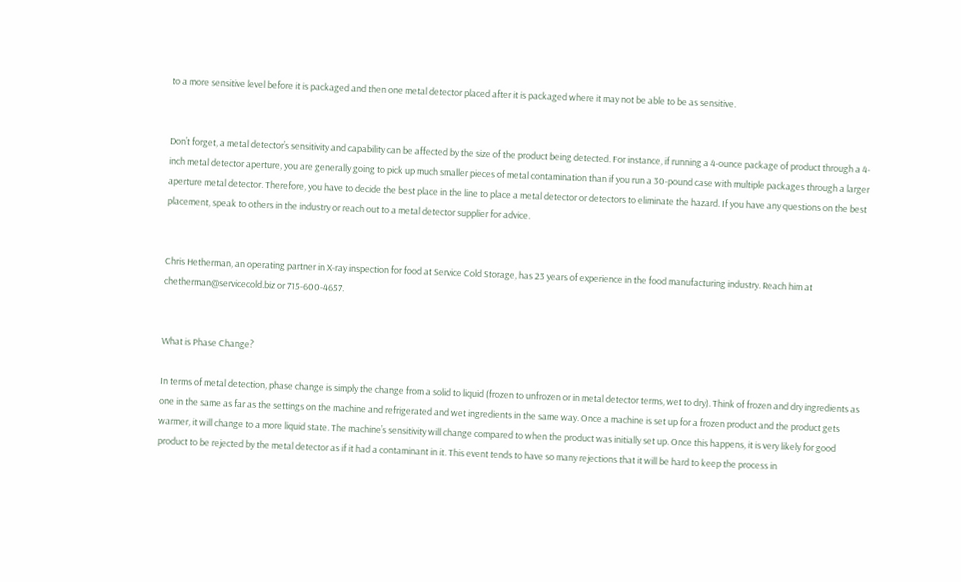to a more sensitive level before it is packaged and then one metal detector placed after it is packaged where it may not be able to be as sensitive.


Don’t forget, a metal detector’s sensitivity and capability can be affected by the size of the product being detected. For instance, if running a 4-ounce package of product through a 4-inch metal detector aperture, you are generally going to pick up much smaller pieces of metal contamination than if you run a 30-pound case with multiple packages through a larger aperture metal detector. Therefore, you have to decide the best place in the line to place a metal detector or detectors to eliminate the hazard. If you have any questions on the best placement, speak to others in the industry or reach out to a metal detector supplier for advice.


Chris Hetherman, an operating partner in X-ray inspection for food at Service Cold Storage, has 23 years of experience in the food manufacturing industry. Reach him at chetherman@servicecold.biz or 715-600-4657.


What is Phase Change?

In terms of metal detection, phase change is simply the change from a solid to liquid (frozen to unfrozen or in metal detector terms, wet to dry). Think of frozen and dry ingredients as one in the same as far as the settings on the machine and refrigerated and wet ingredients in the same way. Once a machine is set up for a frozen product and the product gets warmer, it will change to a more liquid state. The machine’s sensitivity will change compared to when the product was initially set up. Once this happens, it is very likely for good product to be rejected by the metal detector as if it had a contaminant in it. This event tends to have so many rejections that it will be hard to keep the process in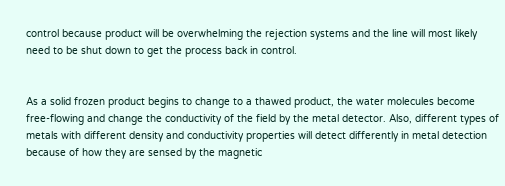control because product will be overwhelming the rejection systems and the line will most likely need to be shut down to get the process back in control.


As a solid frozen product begins to change to a thawed product, the water molecules become free-flowing and change the conductivity of the field by the metal detector. Also, different types of metals with different density and conductivity properties will detect differently in metal detection because of how they are sensed by the magnetic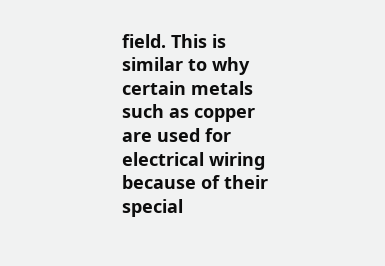field. This is similar to why certain metals such as copper are used for electrical wiring because of their special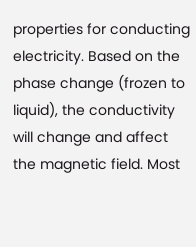properties for conducting electricity. Based on the phase change (frozen to liquid), the conductivity will change and affect the magnetic field. Most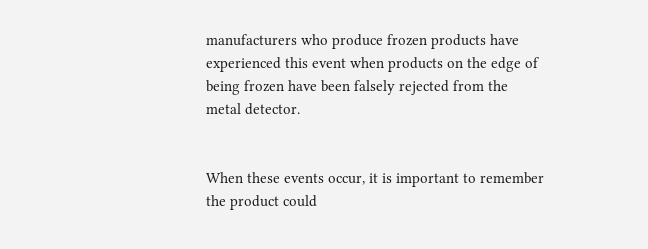manufacturers who produce frozen products have experienced this event when products on the edge of being frozen have been falsely rejected from the metal detector.


When these events occur, it is important to remember the product could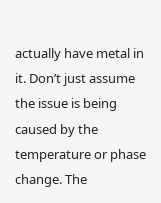actually have metal in it. Don’t just assume the issue is being caused by the temperature or phase change. The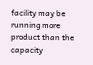facility may be running more product than the capacity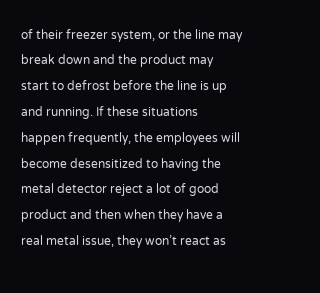of their freezer system, or the line may break down and the product may start to defrost before the line is up and running. If these situations happen frequently, the employees will become desensitized to having the metal detector reject a lot of good product and then when they have a real metal issue, they won’t react as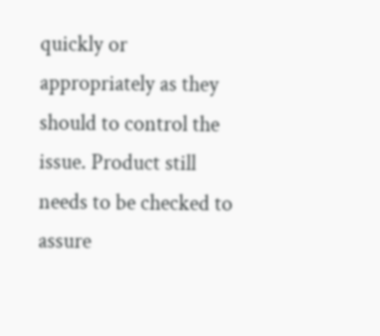quickly or appropriately as they should to control the issue. Product still needs to be checked to assure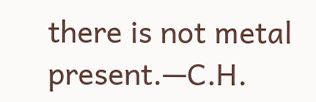there is not metal present.—C.H.